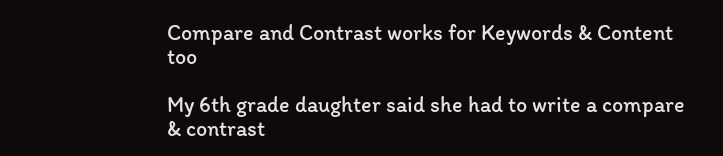Compare and Contrast works for Keywords & Content too

My 6th grade daughter said she had to write a compare & contrast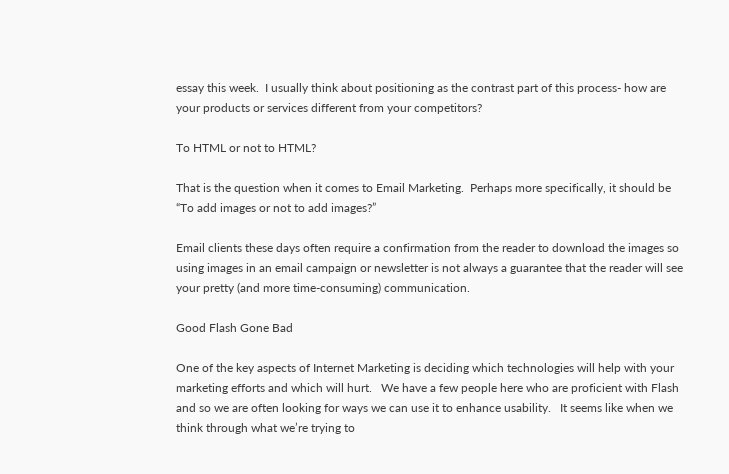essay this week.  I usually think about positioning as the contrast part of this process- how are your products or services different from your competitors?

To HTML or not to HTML?

That is the question when it comes to Email Marketing.  Perhaps more specifically, it should be “To add images or not to add images?”

Email clients these days often require a confirmation from the reader to download the images so using images in an email campaign or newsletter is not always a guarantee that the reader will see your pretty (and more time-consuming) communication.

Good Flash Gone Bad

One of the key aspects of Internet Marketing is deciding which technologies will help with your marketing efforts and which will hurt.   We have a few people here who are proficient with Flash and so we are often looking for ways we can use it to enhance usability.   It seems like when we think through what we’re trying to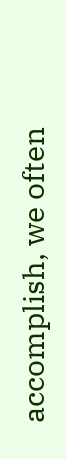accomplish, we often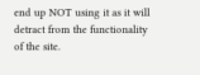end up NOT using it as it will detract from the functionality of the site.